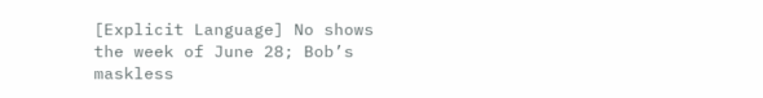[Explicit Language] No shows the week of June 28; Bob’s maskless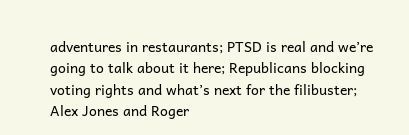adventures in restaurants; PTSD is real and we’re going to talk about it here; Republicans blocking voting rights and what’s next for the filibuster; Alex Jones and Roger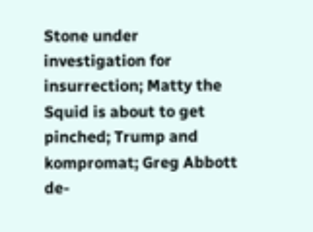Stone under investigation for insurrection; Matty the Squid is about to get pinched; Trump and kompromat; Greg Abbott de-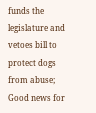funds the legislature and vetoes bill to protect dogs from abuse; Good news for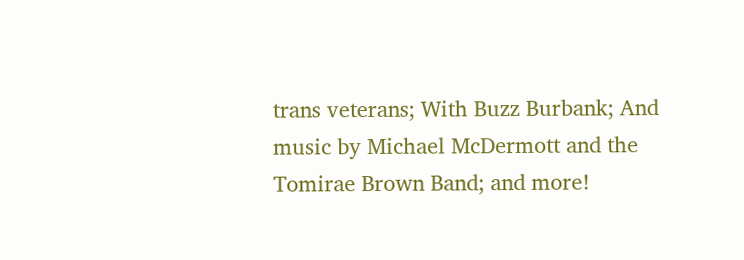trans veterans; With Buzz Burbank; And music by Michael McDermott and the Tomirae Brown Band; and more!